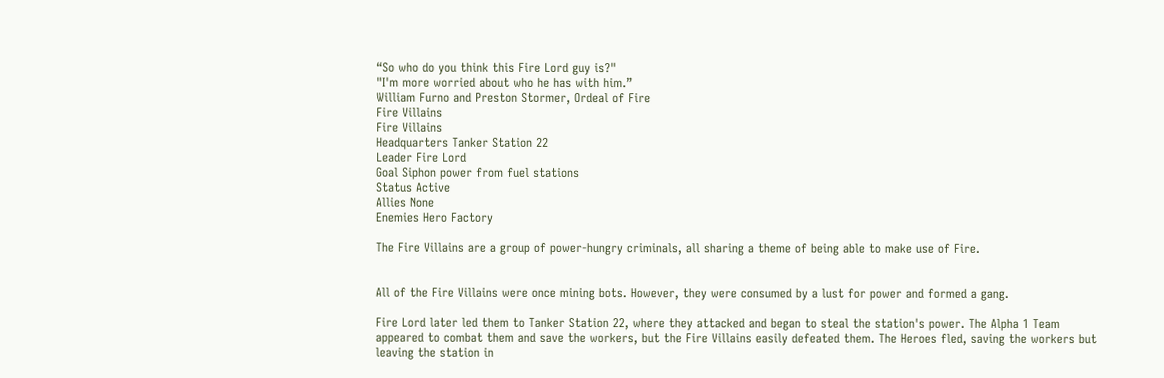“So who do you think this Fire Lord guy is?"
"I'm more worried about who he has with him.”
William Furno and Preston Stormer, Ordeal of Fire
Fire Villains
Fire Villains
Headquarters Tanker Station 22
Leader Fire Lord
Goal Siphon power from fuel stations
Status Active
Allies None
Enemies Hero Factory

The Fire Villains are a group of power-hungry criminals, all sharing a theme of being able to make use of Fire.


All of the Fire Villains were once mining bots. However, they were consumed by a lust for power and formed a gang.

Fire Lord later led them to Tanker Station 22, where they attacked and began to steal the station's power. The Alpha 1 Team appeared to combat them and save the workers, but the Fire Villains easily defeated them. The Heroes fled, saving the workers but leaving the station in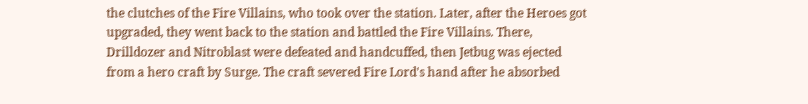the clutches of the Fire Villains, who took over the station. Later, after the Heroes got upgraded, they went back to the station and battled the Fire Villains. There, Drilldozer and Nitroblast were defeated and handcuffed, then Jetbug was ejected from a hero craft by Surge. The craft severed Fire Lord's hand after he absorbed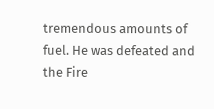tremendous amounts of fuel. He was defeated and the Fire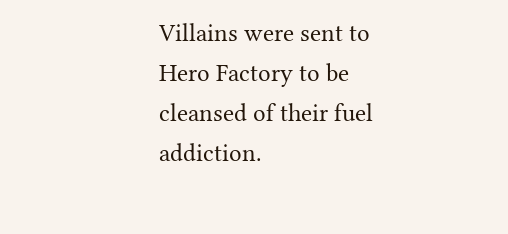Villains were sent to Hero Factory to be cleansed of their fuel addiction.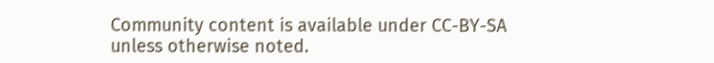Community content is available under CC-BY-SA unless otherwise noted.